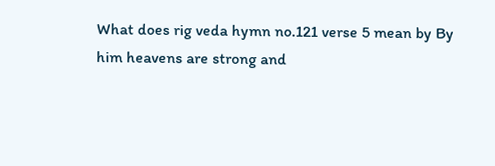What does rig veda hymn no.121 verse 5 mean by By him heavens are strong and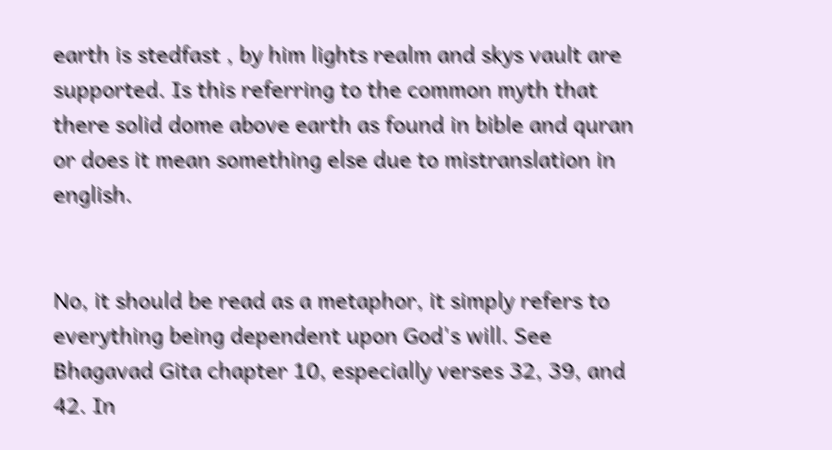earth is stedfast , by him lights realm and skys vault are supported. Is this referring to the common myth that there solid dome above earth as found in bible and quran or does it mean something else due to mistranslation in english.


No, it should be read as a metaphor, it simply refers to everything being dependent upon God's will. See Bhagavad Gita chapter 10, especially verses 32, 39, and 42. In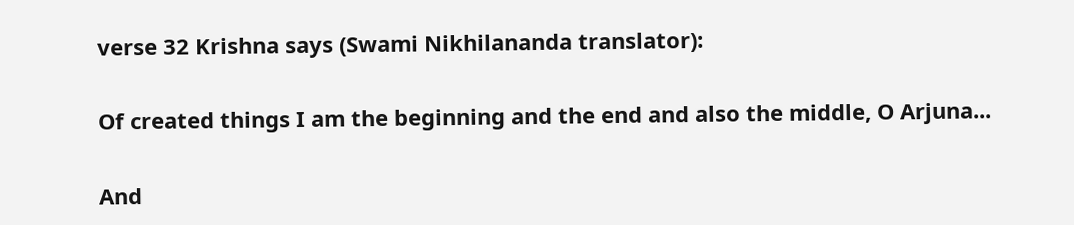verse 32 Krishna says (Swami Nikhilananda translator):

Of created things I am the beginning and the end and also the middle, O Arjuna...

And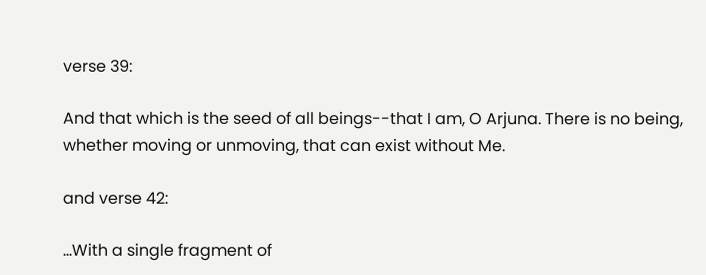verse 39:

And that which is the seed of all beings--that I am, O Arjuna. There is no being, whether moving or unmoving, that can exist without Me.

and verse 42:

...With a single fragment of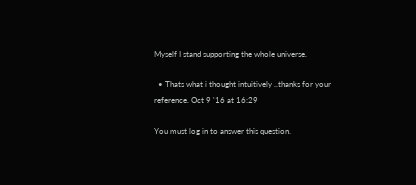Myself I stand supporting the whole universe.

  • Thats what i thought intuitively ..thanks for your reference. Oct 9 '16 at 16:29

You must log in to answer this question.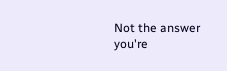Not the answer you're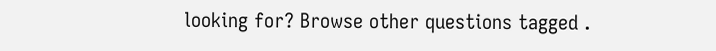looking for? Browse other questions tagged .